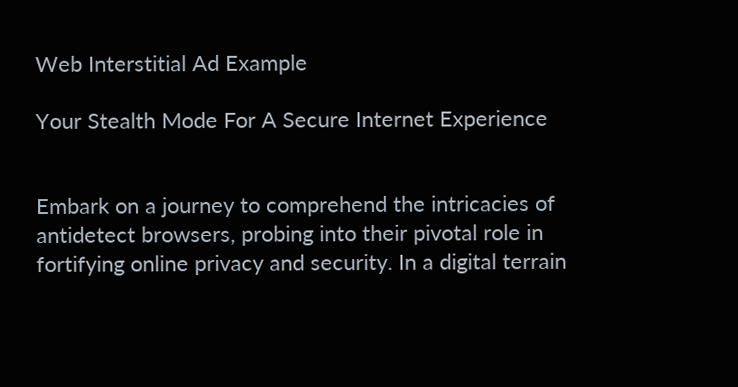Web Interstitial Ad Example

Your Stealth Mode For A Secure Internet Experience


Embark on a journey to comprehend the intricacies of antidetect browsers, probing into their pivotal role in fortifying online privacy and security. In a digital terrain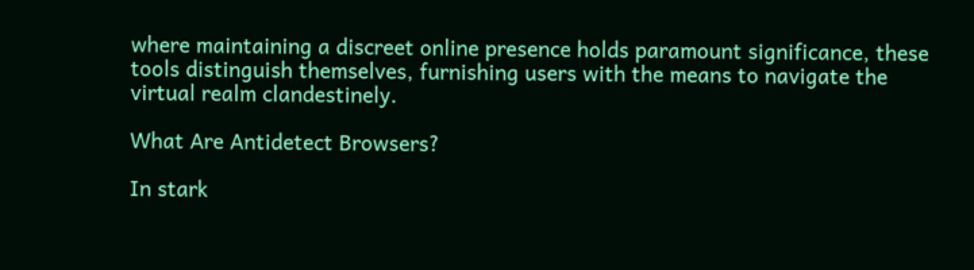where maintaining a discreet online presence holds paramount significance, these tools distinguish themselves, furnishing users with the means to navigate the virtual realm clandestinely.

What Are Antidetect Browsers?

In stark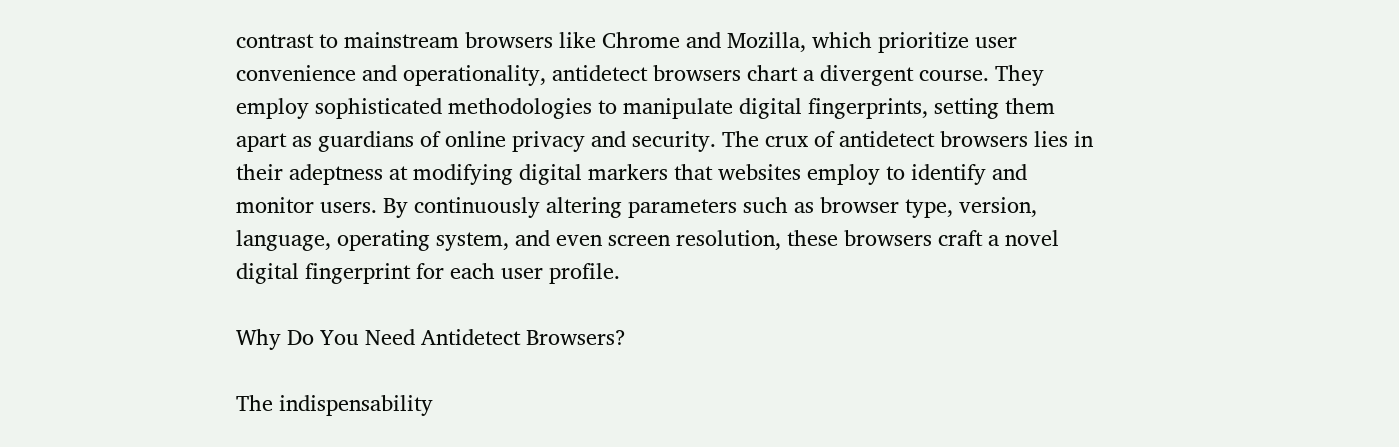contrast to mainstream browsers like Chrome and Mozilla, which prioritize user convenience and operationality, antidetect browsers chart a divergent course. They employ sophisticated methodologies to manipulate digital fingerprints, setting them apart as guardians of online privacy and security. The crux of antidetect browsers lies in their adeptness at modifying digital markers that websites employ to identify and monitor users. By continuously altering parameters such as browser type, version, language, operating system, and even screen resolution, these browsers craft a novel digital fingerprint for each user profile.

Why Do You Need Antidetect Browsers?

The indispensability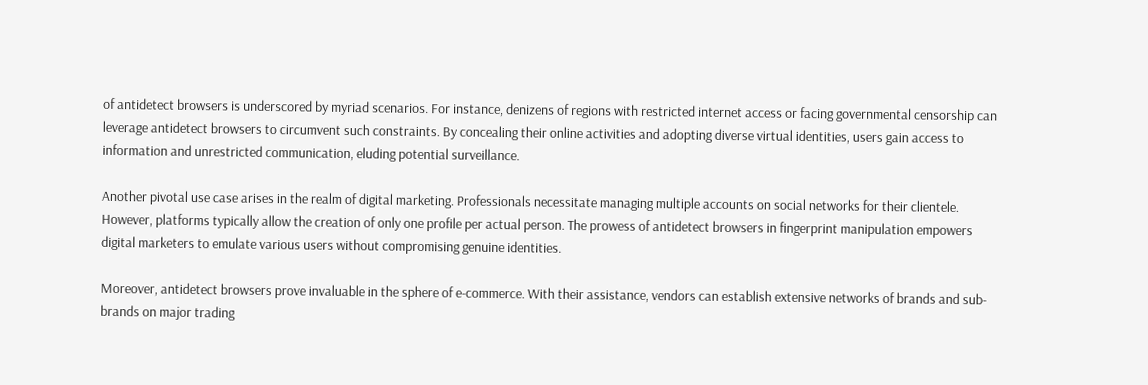of antidetect browsers is underscored by myriad scenarios. For instance, denizens of regions with restricted internet access or facing governmental censorship can leverage antidetect browsers to circumvent such constraints. By concealing their online activities and adopting diverse virtual identities, users gain access to information and unrestricted communication, eluding potential surveillance.

Another pivotal use case arises in the realm of digital marketing. Professionals necessitate managing multiple accounts on social networks for their clientele. However, platforms typically allow the creation of only one profile per actual person. The prowess of antidetect browsers in fingerprint manipulation empowers digital marketers to emulate various users without compromising genuine identities.

Moreover, antidetect browsers prove invaluable in the sphere of e-commerce. With their assistance, vendors can establish extensive networks of brands and sub-brands on major trading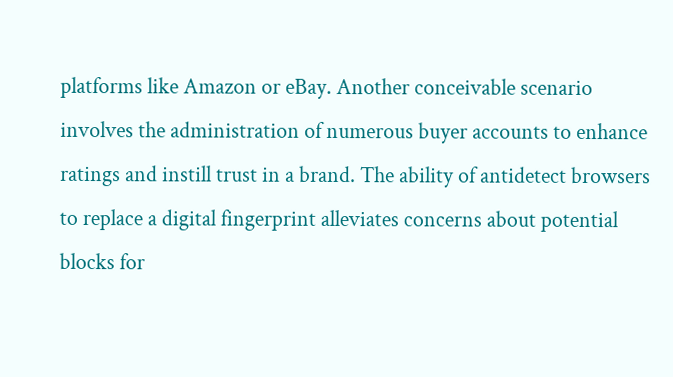platforms like Amazon or eBay. Another conceivable scenario involves the administration of numerous buyer accounts to enhance ratings and instill trust in a brand. The ability of antidetect browsers to replace a digital fingerprint alleviates concerns about potential blocks for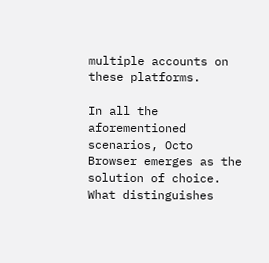multiple accounts on these platforms.

In all the aforementioned scenarios, Octo Browser emerges as the solution of choice. What distinguishes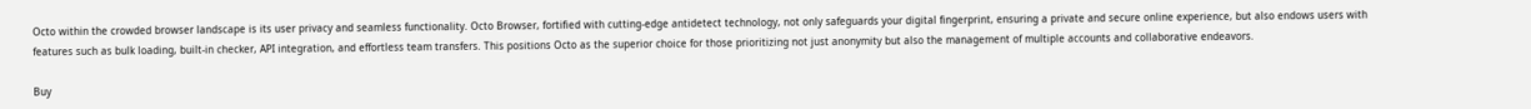Octo within the crowded browser landscape is its user privacy and seamless functionality. Octo Browser, fortified with cutting-edge antidetect technology, not only safeguards your digital fingerprint, ensuring a private and secure online experience, but also endows users with features such as bulk loading, built-in checker, API integration, and effortless team transfers. This positions Octo as the superior choice for those prioritizing not just anonymity but also the management of multiple accounts and collaborative endeavors.

Buy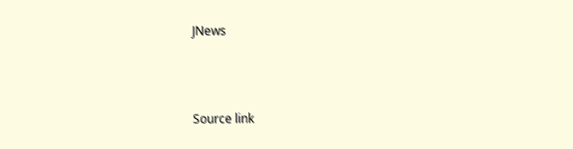JNews



Source link